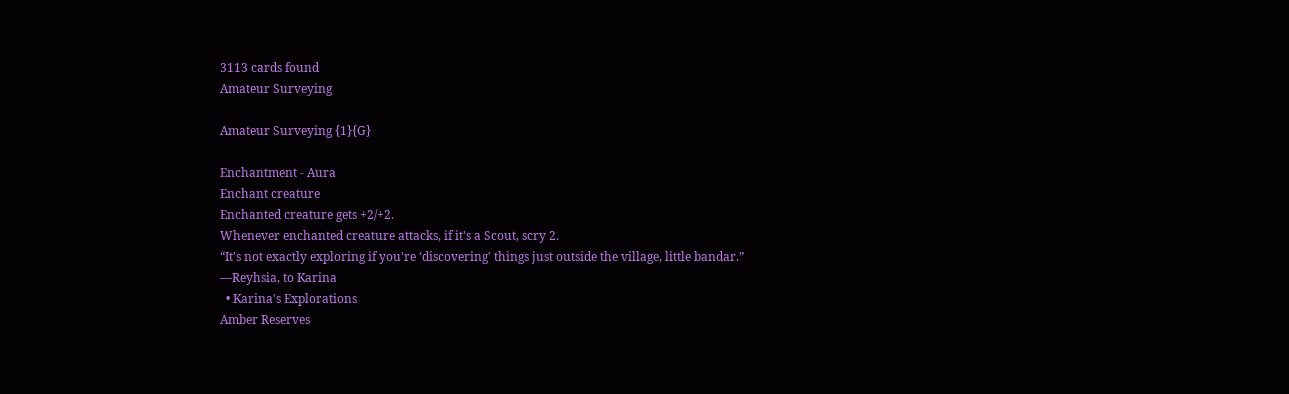3113 cards found
Amateur Surveying

Amateur Surveying {1}{G}

Enchantment - Aura
Enchant creature
Enchanted creature gets +2/+2.
Whenever enchanted creature attacks, if it's a Scout, scry 2.
“It's not exactly exploring if you're ‘discovering' things just outside the village, little bandar.”
—Reyhsia, to Karina
  • Karina's Explorations
Amber Reserves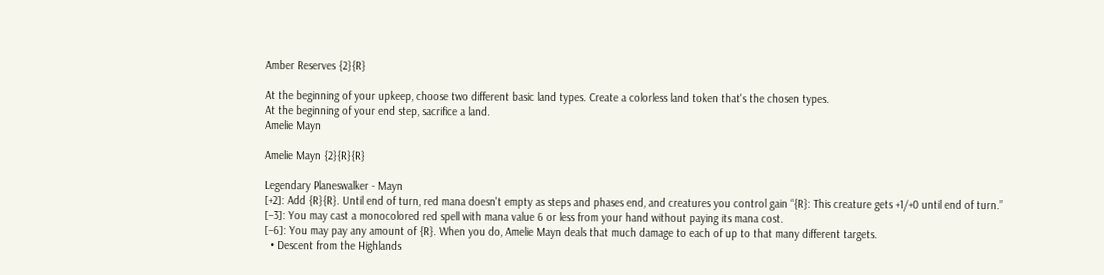Amber Reserves {2}{R}

At the beginning of your upkeep, choose two different basic land types. Create a colorless land token that's the chosen types.
At the beginning of your end step, sacrifice a land.
Amelie Mayn

Amelie Mayn {2}{R}{R}

Legendary Planeswalker - Mayn
[+2]: Add {R}{R}. Until end of turn, red mana doesn't empty as steps and phases end, and creatures you control gain “{R}: This creature gets +1/+0 until end of turn.”
[–3]: You may cast a monocolored red spell with mana value 6 or less from your hand without paying its mana cost.
[–6]: You may pay any amount of {R}. When you do, Amelie Mayn deals that much damage to each of up to that many different targets.
  • Descent from the Highlands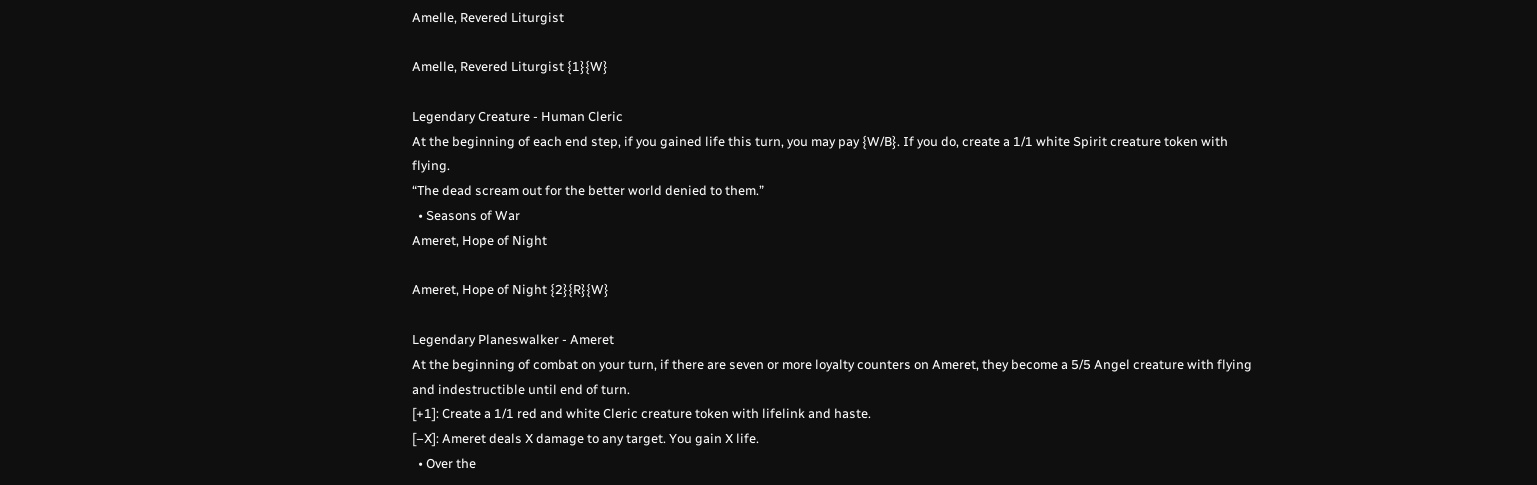Amelle, Revered Liturgist

Amelle, Revered Liturgist {1}{W}

Legendary Creature - Human Cleric
At the beginning of each end step, if you gained life this turn, you may pay {W/B}. If you do, create a 1/1 white Spirit creature token with flying.
“The dead scream out for the better world denied to them.”
  • Seasons of War
Ameret, Hope of Night

Ameret, Hope of Night {2}{R}{W}

Legendary Planeswalker - Ameret
At the beginning of combat on your turn, if there are seven or more loyalty counters on Ameret, they become a 5/5 Angel creature with flying and indestructible until end of turn.
[+1]: Create a 1/1 red and white Cleric creature token with lifelink and haste.
[–X]: Ameret deals X damage to any target. You gain X life.
  • Over the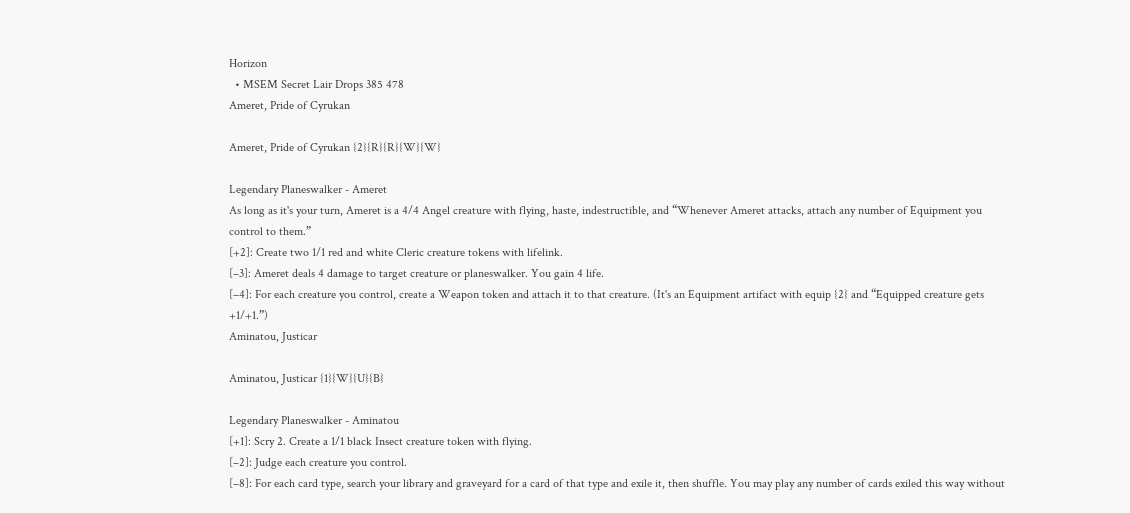Horizon
  • MSEM Secret Lair Drops 385 478
Ameret, Pride of Cyrukan

Ameret, Pride of Cyrukan {2}{R}{R}{W}{W}

Legendary Planeswalker - Ameret
As long as it's your turn, Ameret is a 4/4 Angel creature with flying, haste, indestructible, and “Whenever Ameret attacks, attach any number of Equipment you control to them.”
[+2]: Create two 1/1 red and white Cleric creature tokens with lifelink.
[–3]: Ameret deals 4 damage to target creature or planeswalker. You gain 4 life.
[–4]: For each creature you control, create a Weapon token and attach it to that creature. (It's an Equipment artifact with equip {2} and “Equipped creature gets +1/+1.”)
Aminatou, Justicar

Aminatou, Justicar {1}{W}{U}{B}

Legendary Planeswalker - Aminatou
[+1]: Scry 2. Create a 1/1 black Insect creature token with flying.
[–2]: Judge each creature you control.
[–8]: For each card type, search your library and graveyard for a card of that type and exile it, then shuffle. You may play any number of cards exiled this way without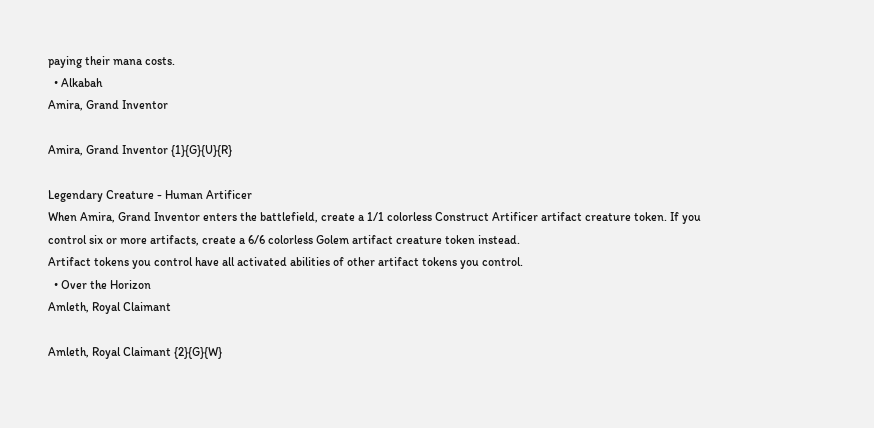paying their mana costs.
  • Alkabah
Amira, Grand Inventor

Amira, Grand Inventor {1}{G}{U}{R}

Legendary Creature - Human Artificer
When Amira, Grand Inventor enters the battlefield, create a 1/1 colorless Construct Artificer artifact creature token. If you control six or more artifacts, create a 6/6 colorless Golem artifact creature token instead.
Artifact tokens you control have all activated abilities of other artifact tokens you control.
  • Over the Horizon
Amleth, Royal Claimant

Amleth, Royal Claimant {2}{G}{W}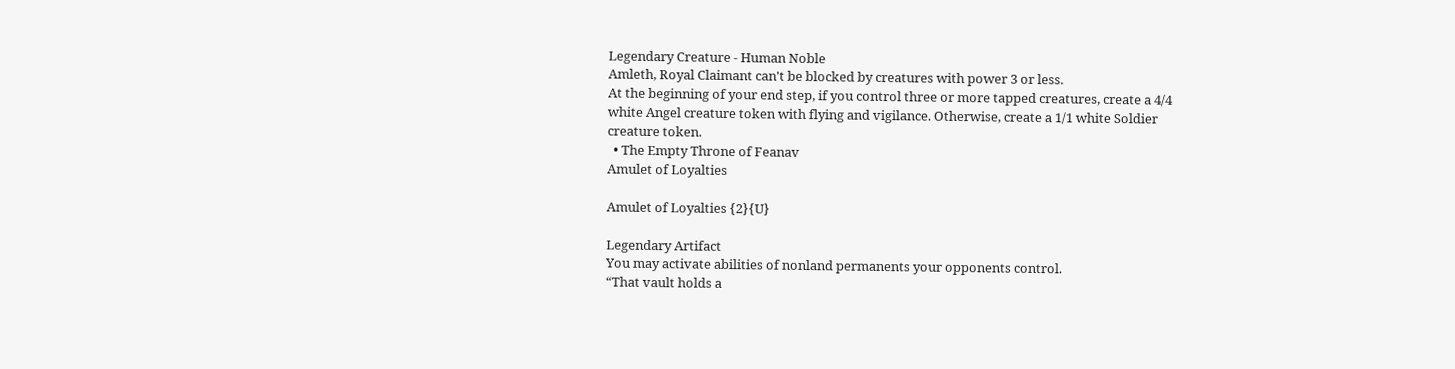Legendary Creature - Human Noble
Amleth, Royal Claimant can't be blocked by creatures with power 3 or less.
At the beginning of your end step, if you control three or more tapped creatures, create a 4/4 white Angel creature token with flying and vigilance. Otherwise, create a 1/1 white Soldier creature token.
  • The Empty Throne of Feanav
Amulet of Loyalties

Amulet of Loyalties {2}{U}

Legendary Artifact
You may activate abilities of nonland permanents your opponents control.
“That vault holds a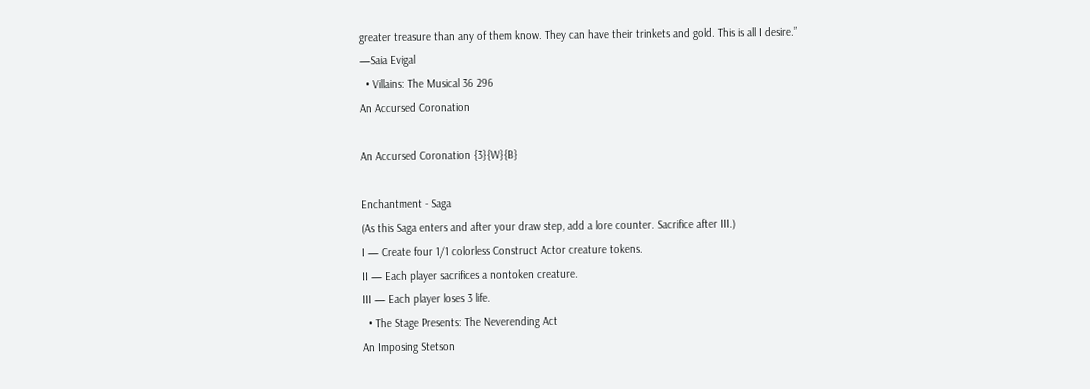greater treasure than any of them know. They can have their trinkets and gold. This is all I desire.”
—Saia Evigal
  • Villains: The Musical 36 296
An Accursed Coronation

An Accursed Coronation {3}{W}{B}

Enchantment - Saga
(As this Saga enters and after your draw step, add a lore counter. Sacrifice after III.)
I — Create four 1/1 colorless Construct Actor creature tokens.
II — Each player sacrifices a nontoken creature.
III — Each player loses 3 life.
  • The Stage Presents: The Neverending Act
An Imposing Stetson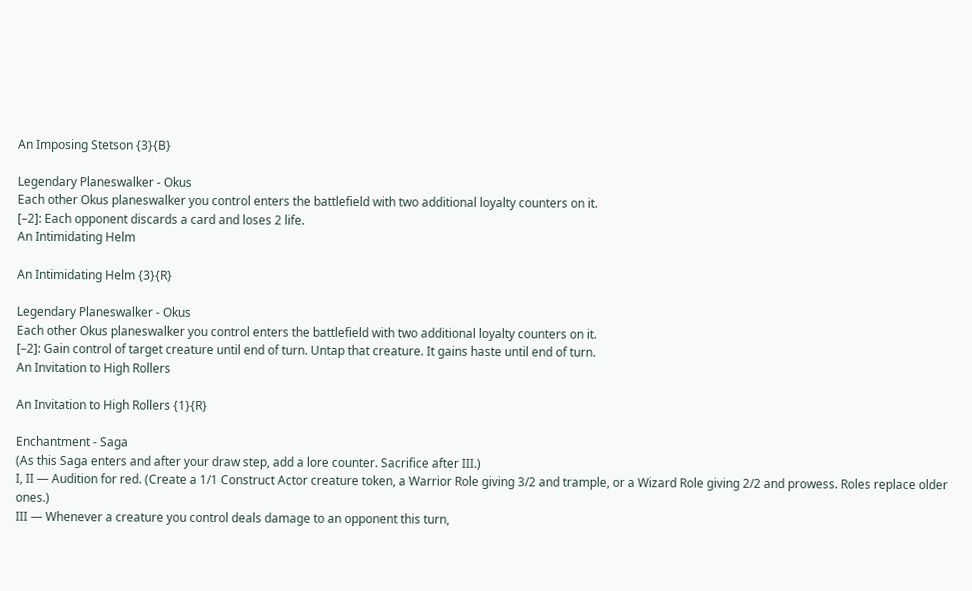An Imposing Stetson {3}{B}

Legendary Planeswalker - Okus
Each other Okus planeswalker you control enters the battlefield with two additional loyalty counters on it.
[–2]: Each opponent discards a card and loses 2 life.
An Intimidating Helm

An Intimidating Helm {3}{R}

Legendary Planeswalker - Okus
Each other Okus planeswalker you control enters the battlefield with two additional loyalty counters on it.
[–2]: Gain control of target creature until end of turn. Untap that creature. It gains haste until end of turn.
An Invitation to High Rollers

An Invitation to High Rollers {1}{R}

Enchantment - Saga
(As this Saga enters and after your draw step, add a lore counter. Sacrifice after III.)
I, II — Audition for red. (Create a 1/1 Construct Actor creature token, a Warrior Role giving 3/2 and trample, or a Wizard Role giving 2/2 and prowess. Roles replace older ones.)
III — Whenever a creature you control deals damage to an opponent this turn,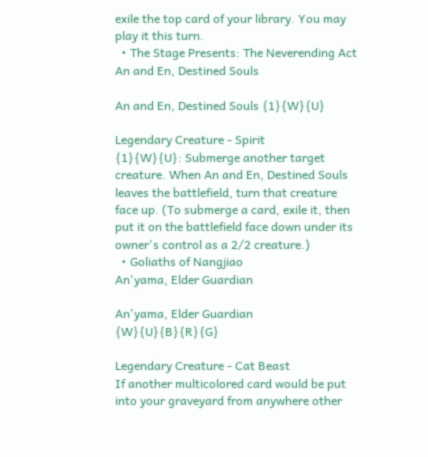exile the top card of your library. You may play it this turn.
  • The Stage Presents: The Neverending Act
An and En, Destined Souls

An and En, Destined Souls {1}{W}{U}

Legendary Creature - Spirit
{1}{W}{U}: Submerge another target creature. When An and En, Destined Souls leaves the battlefield, turn that creature face up. (To submerge a card, exile it, then put it on the battlefield face down under its owner's control as a 2/2 creature.)
  • Goliaths of Nangjiao
An'yama, Elder Guardian

An'yama, Elder Guardian {W}{U}{B}{R}{G}

Legendary Creature - Cat Beast
If another multicolored card would be put into your graveyard from anywhere other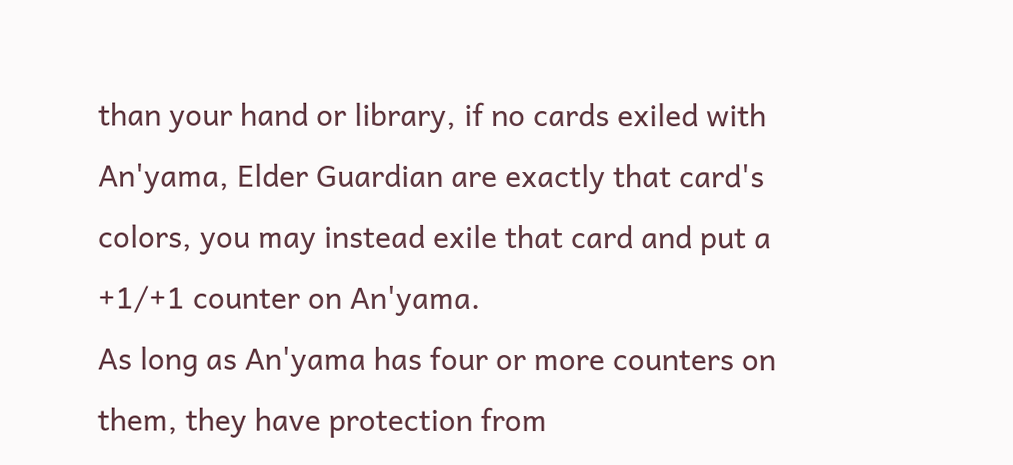than your hand or library, if no cards exiled with An'yama, Elder Guardian are exactly that card's colors, you may instead exile that card and put a +1/+1 counter on An'yama.
As long as An'yama has four or more counters on them, they have protection from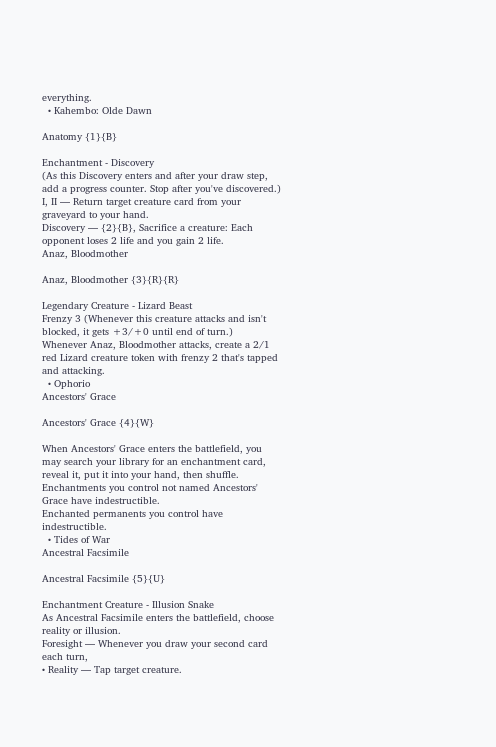everything.
  • Kahembo: Olde Dawn

Anatomy {1}{B}

Enchantment - Discovery
(As this Discovery enters and after your draw step, add a progress counter. Stop after you've discovered.)
I, II — Return target creature card from your graveyard to your hand.
Discovery — {2}{B}, Sacrifice a creature: Each opponent loses 2 life and you gain 2 life.
Anaz, Bloodmother

Anaz, Bloodmother {3}{R}{R}

Legendary Creature - Lizard Beast
Frenzy 3 (Whenever this creature attacks and isn't blocked, it gets +3/+0 until end of turn.)
Whenever Anaz, Bloodmother attacks, create a 2/1 red Lizard creature token with frenzy 2 that's tapped and attacking.
  • Ophorio
Ancestors' Grace

Ancestors' Grace {4}{W}

When Ancestors' Grace enters the battlefield, you may search your library for an enchantment card, reveal it, put it into your hand, then shuffle.
Enchantments you control not named Ancestors' Grace have indestructible.
Enchanted permanents you control have indestructible.
  • Tides of War
Ancestral Facsimile

Ancestral Facsimile {5}{U}

Enchantment Creature - Illusion Snake
As Ancestral Facsimile enters the battlefield, choose reality or illusion.
Foresight — Whenever you draw your second card each turn,
• Reality — Tap target creature.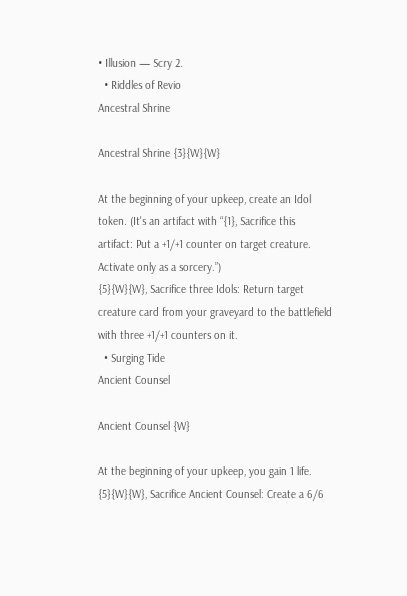• Illusion — Scry 2.
  • Riddles of Revio
Ancestral Shrine

Ancestral Shrine {3}{W}{W}

At the beginning of your upkeep, create an Idol token. (It's an artifact with “{1}, Sacrifice this artifact: Put a +1/+1 counter on target creature. Activate only as a sorcery.”)
{5}{W}{W}, Sacrifice three Idols: Return target creature card from your graveyard to the battlefield with three +1/+1 counters on it.
  • Surging Tide
Ancient Counsel

Ancient Counsel {W}

At the beginning of your upkeep, you gain 1 life.
{5}{W}{W}, Sacrifice Ancient Counsel: Create a 6/6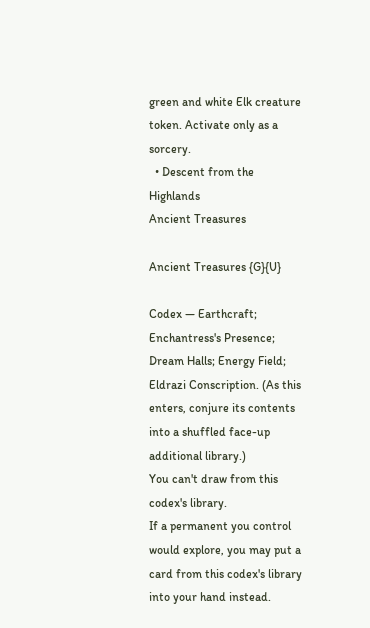green and white Elk creature token. Activate only as a sorcery.
  • Descent from the Highlands
Ancient Treasures

Ancient Treasures {G}{U}

Codex — Earthcraft; Enchantress's Presence; Dream Halls; Energy Field; Eldrazi Conscription. (As this enters, conjure its contents into a shuffled face-up additional library.)
You can't draw from this codex's library.
If a permanent you control would explore, you may put a card from this codex's library into your hand instead.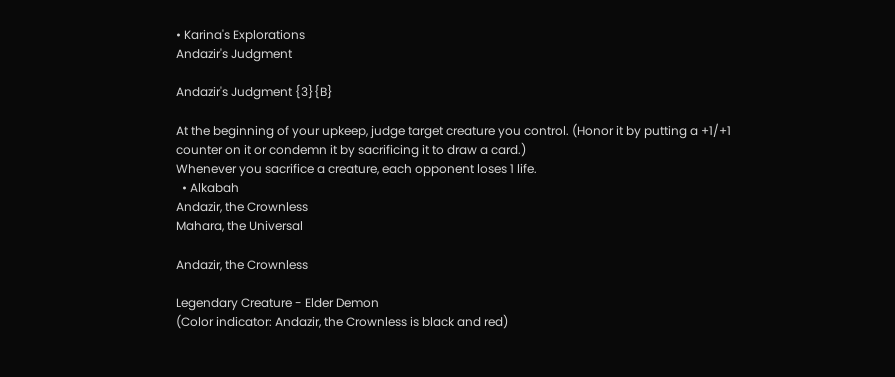• Karina's Explorations
Andazir's Judgment

Andazir's Judgment {3}{B}

At the beginning of your upkeep, judge target creature you control. (Honor it by putting a +1/+1 counter on it or condemn it by sacrificing it to draw a card.)
Whenever you sacrifice a creature, each opponent loses 1 life.
  • Alkabah
Andazir, the Crownless
Mahara, the Universal

Andazir, the Crownless

Legendary Creature - Elder Demon
(Color indicator: Andazir, the Crownless is black and red)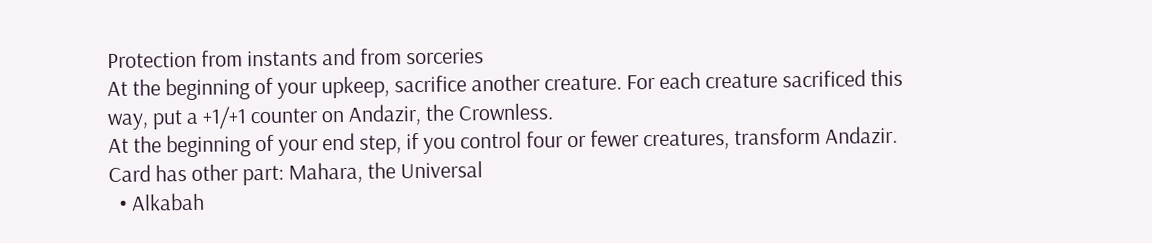Protection from instants and from sorceries
At the beginning of your upkeep, sacrifice another creature. For each creature sacrificed this way, put a +1/+1 counter on Andazir, the Crownless.
At the beginning of your end step, if you control four or fewer creatures, transform Andazir.
Card has other part: Mahara, the Universal
  • Alkabah